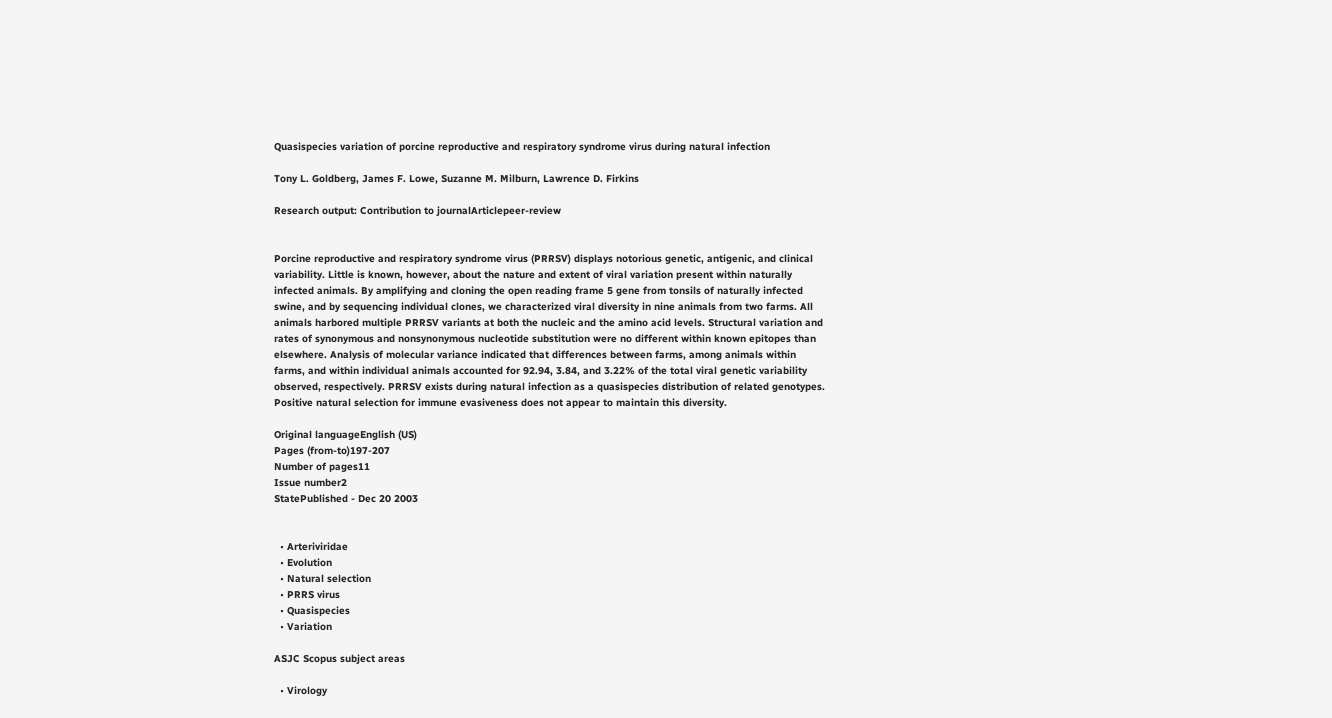Quasispecies variation of porcine reproductive and respiratory syndrome virus during natural infection

Tony L. Goldberg, James F. Lowe, Suzanne M. Milburn, Lawrence D. Firkins

Research output: Contribution to journalArticlepeer-review


Porcine reproductive and respiratory syndrome virus (PRRSV) displays notorious genetic, antigenic, and clinical variability. Little is known, however, about the nature and extent of viral variation present within naturally infected animals. By amplifying and cloning the open reading frame 5 gene from tonsils of naturally infected swine, and by sequencing individual clones, we characterized viral diversity in nine animals from two farms. All animals harbored multiple PRRSV variants at both the nucleic and the amino acid levels. Structural variation and rates of synonymous and nonsynonymous nucleotide substitution were no different within known epitopes than elsewhere. Analysis of molecular variance indicated that differences between farms, among animals within farms, and within individual animals accounted for 92.94, 3.84, and 3.22% of the total viral genetic variability observed, respectively. PRRSV exists during natural infection as a quasispecies distribution of related genotypes. Positive natural selection for immune evasiveness does not appear to maintain this diversity.

Original languageEnglish (US)
Pages (from-to)197-207
Number of pages11
Issue number2
StatePublished - Dec 20 2003


  • Arteriviridae
  • Evolution
  • Natural selection
  • PRRS virus
  • Quasispecies
  • Variation

ASJC Scopus subject areas

  • Virology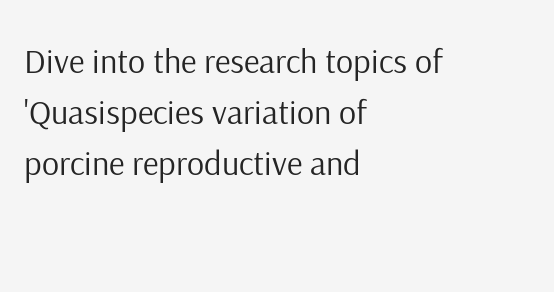Dive into the research topics of 'Quasispecies variation of porcine reproductive and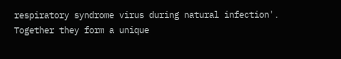respiratory syndrome virus during natural infection'. Together they form a unique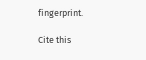fingerprint.

Cite this